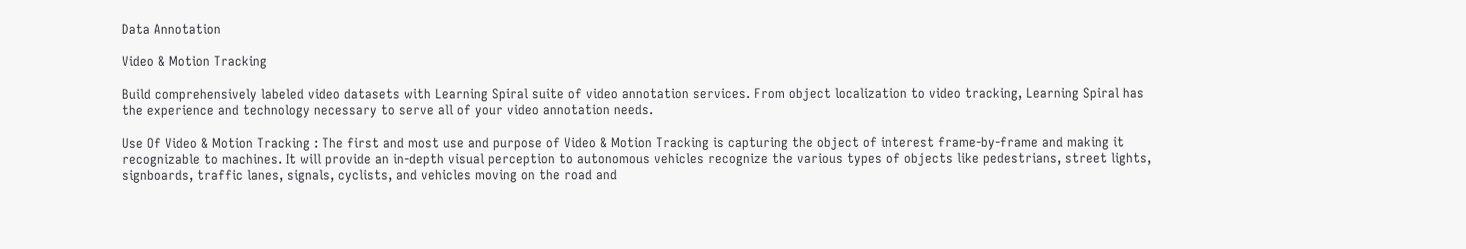Data Annotation

Video & Motion Tracking

Build comprehensively labeled video datasets with Learning Spiral suite of video annotation services. From object localization to video tracking, Learning Spiral has the experience and technology necessary to serve all of your video annotation needs.

Use Of Video & Motion Tracking : The first and most use and purpose of Video & Motion Tracking is capturing the object of interest frame-by-frame and making it recognizable to machines. It will provide an in-depth visual perception to autonomous vehicles recognize the various types of objects like pedestrians, street lights, signboards, traffic lanes, signals, cyclists, and vehicles moving on the road and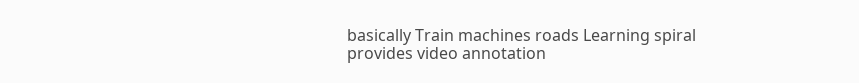basically Train machines roads Learning spiral provides video annotation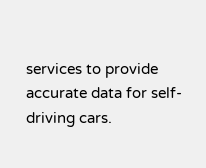services to provide accurate data for self-driving cars.